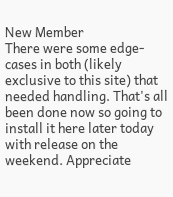New Member
There were some edge-cases in both (likely exclusive to this site) that needed handling. That's all been done now so going to install it here later today with release on the weekend. Appreciate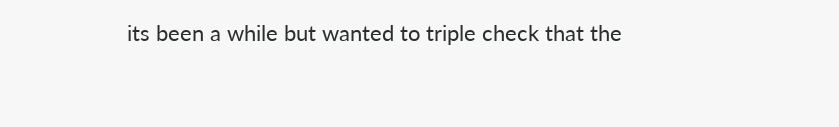its been a while but wanted to triple check that the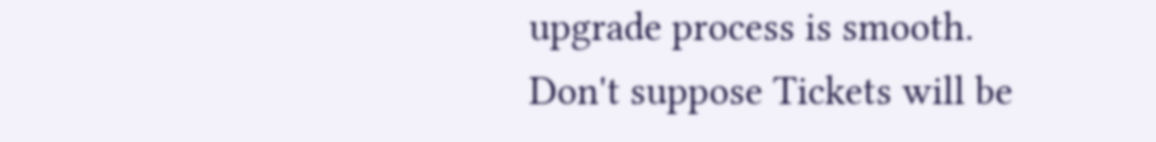upgrade process is smooth.
Don't suppose Tickets will be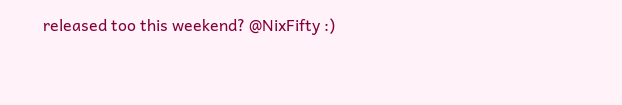released too this weekend? @NixFifty :)